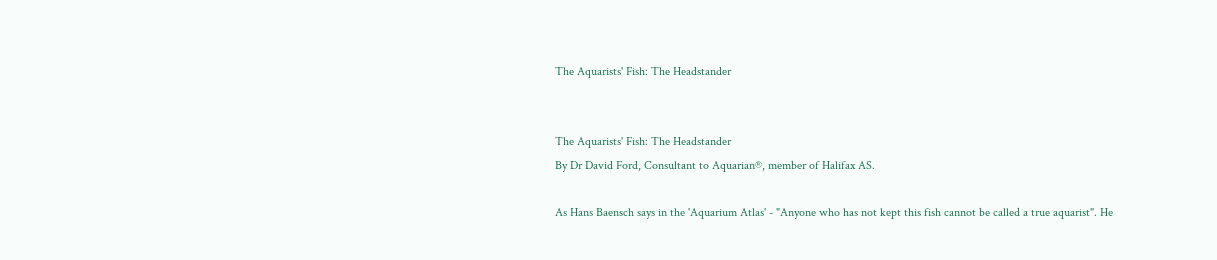The Aquarists' Fish: The Headstander


The Aquarists' Fish: The Headstander
By Dr David Ford, Consultant to Aquarian®, member of Halifax AS.

As Hans Baensch says in the 'Aquarium Atlas' - "Anyone who has not kept this fish cannot be called a true aquarist". He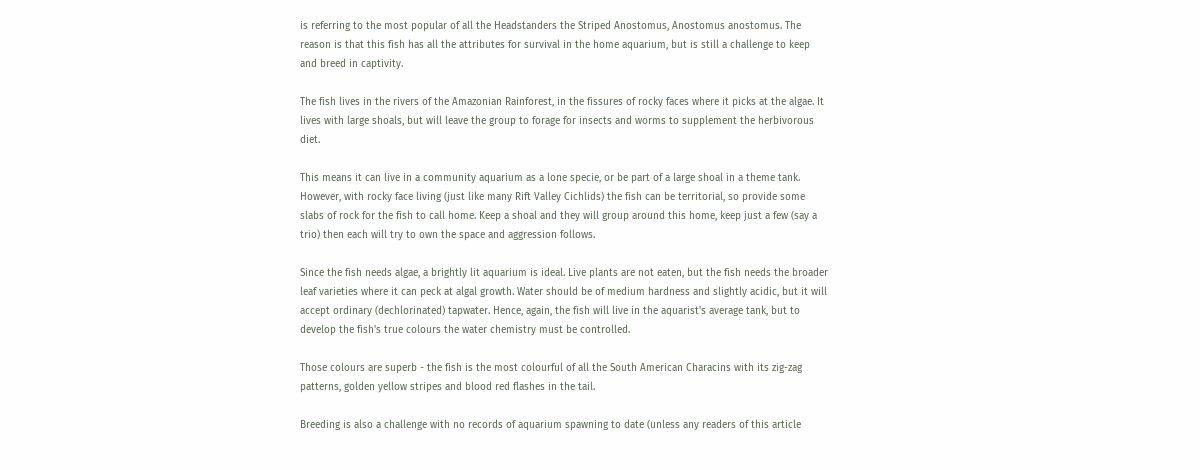is referring to the most popular of all the Headstanders the Striped Anostomus, Anostomus anostomus. The reason is that this fish has all the attributes for survival in the home aquarium, but is still a challenge to keep and breed in captivity.

The fish lives in the rivers of the Amazonian Rainforest, in the fissures of rocky faces where it picks at the algae. It lives with large shoals, but will leave the group to forage for insects and worms to supplement the herbivorous diet.

This means it can live in a community aquarium as a lone specie, or be part of a large shoal in a theme tank. However, with rocky face living (just like many Rift Valley Cichlids) the fish can be territorial, so provide some slabs of rock for the fish to call home. Keep a shoal and they will group around this home, keep just a few (say a trio) then each will try to own the space and aggression follows.

Since the fish needs algae, a brightly lit aquarium is ideal. Live plants are not eaten, but the fish needs the broader leaf varieties where it can peck at algal growth. Water should be of medium hardness and slightly acidic, but it will accept ordinary (dechlorinated) tapwater. Hence, again, the fish will live in the aquarist's average tank, but to develop the fish's true colours the water chemistry must be controlled.

Those colours are superb - the fish is the most colourful of all the South American Characins with its zig-zag patterns, golden yellow stripes and blood red flashes in the tail.

Breeding is also a challenge with no records of aquarium spawning to date (unless any readers of this article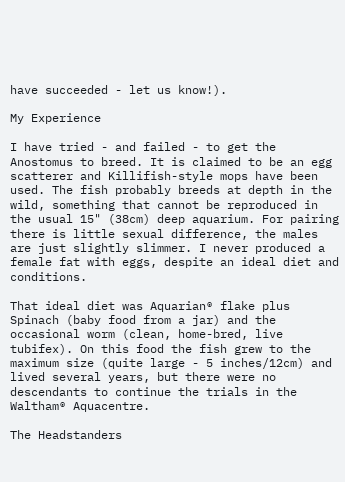have succeeded - let us know!).

My Experience

I have tried - and failed - to get the Anostomus to breed. It is claimed to be an egg scatterer and Killifish-style mops have been used. The fish probably breeds at depth in the wild, something that cannot be reproduced in the usual 15" (38cm) deep aquarium. For pairing there is little sexual difference, the males are just slightly slimmer. I never produced a female fat with eggs, despite an ideal diet and conditions.

That ideal diet was Aquarian® flake plus Spinach (baby food from a jar) and the occasional worm (clean, home-bred, live tubifex). On this food the fish grew to the maximum size (quite large - 5 inches/12cm) and lived several years, but there were no descendants to continue the trials in the Waltham® Aquacentre.

The Headstanders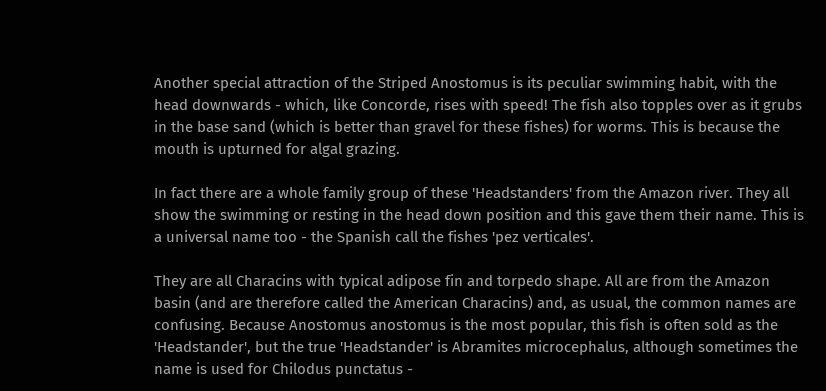Another special attraction of the Striped Anostomus is its peculiar swimming habit, with the head downwards - which, like Concorde, rises with speed! The fish also topples over as it grubs in the base sand (which is better than gravel for these fishes) for worms. This is because the mouth is upturned for algal grazing.

In fact there are a whole family group of these 'Headstanders' from the Amazon river. They all show the swimming or resting in the head down position and this gave them their name. This is a universal name too - the Spanish call the fishes 'pez verticales'.

They are all Characins with typical adipose fin and torpedo shape. All are from the Amazon basin (and are therefore called the American Characins) and, as usual, the common names are confusing. Because Anostomus anostomus is the most popular, this fish is often sold as the 'Headstander', but the true 'Headstander' is Abramites microcephalus, although sometimes the name is used for Chilodus punctatus -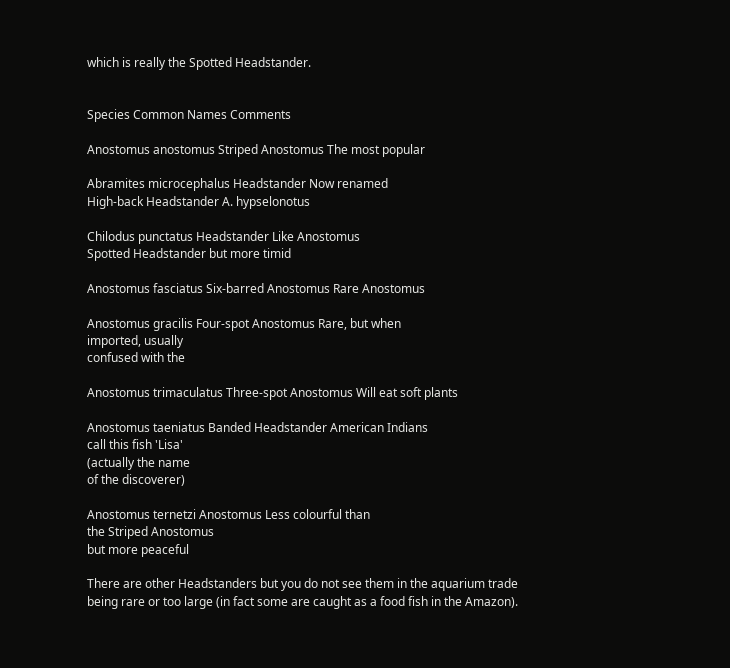which is really the Spotted Headstander.


Species Common Names Comments

Anostomus anostomus Striped Anostomus The most popular

Abramites microcephalus Headstander Now renamed
High-back Headstander A. hypselonotus

Chilodus punctatus Headstander Like Anostomus
Spotted Headstander but more timid

Anostomus fasciatus Six-barred Anostomus Rare Anostomus

Anostomus gracilis Four-spot Anostomus Rare, but when
imported, usually
confused with the

Anostomus trimaculatus Three-spot Anostomus Will eat soft plants

Anostomus taeniatus Banded Headstander American Indians
call this fish 'Lisa'
(actually the name
of the discoverer)

Anostomus ternetzi Anostomus Less colourful than
the Striped Anostomus
but more peaceful

There are other Headstanders but you do not see them in the aquarium trade being rare or too large (in fact some are caught as a food fish in the Amazon).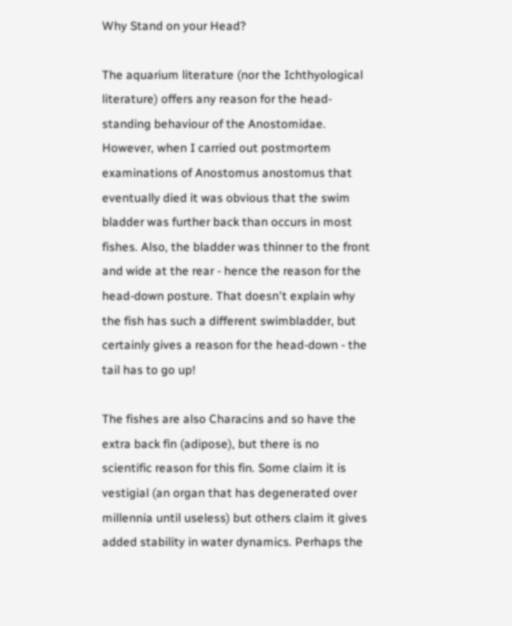Why Stand on your Head?

The aquarium literature (nor the Ichthyological literature) offers any reason for the head-standing behaviour of the Anostomidae. However, when I carried out postmortem examinations of Anostomus anostomus that eventually died it was obvious that the swim bladder was further back than occurs in most fishes. Also, the bladder was thinner to the front and wide at the rear - hence the reason for the head-down posture. That doesn't explain why the fish has such a different swimbladder, but certainly gives a reason for the head-down - the tail has to go up!

The fishes are also Characins and so have the extra back fin (adipose), but there is no scientific reason for this fin. Some claim it is vestigial (an organ that has degenerated over millennia until useless) but others claim it gives added stability in water dynamics. Perhaps the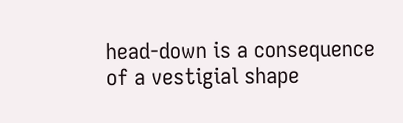head-down is a consequence of a vestigial shape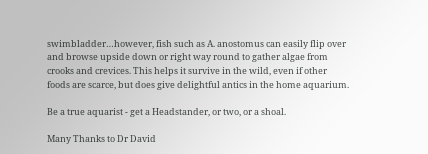swimbladder…however, fish such as A. anostomus can easily flip over and browse upside down or right way round to gather algae from crooks and crevices. This helps it survive in the wild, even if other foods are scarce, but does give delightful antics in the home aquarium.

Be a true aquarist - get a Headstander, or two, or a shoal.

Many Thanks to Dr David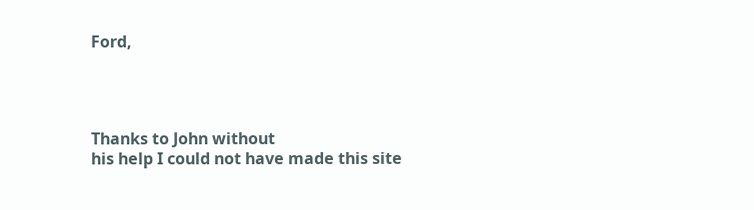Ford,




Thanks to John without
his help I could not have made this site